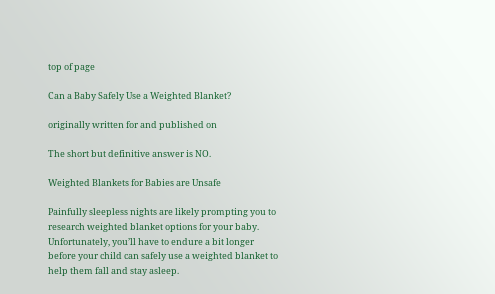top of page

Can a Baby Safely Use a Weighted Blanket?

originally written for and published on

The short but definitive answer is NO.

Weighted Blankets for Babies are Unsafe

Painfully sleepless nights are likely prompting you to research weighted blanket options for your baby. Unfortunately, you’ll have to endure a bit longer before your child can safely use a weighted blanket to help them fall and stay asleep.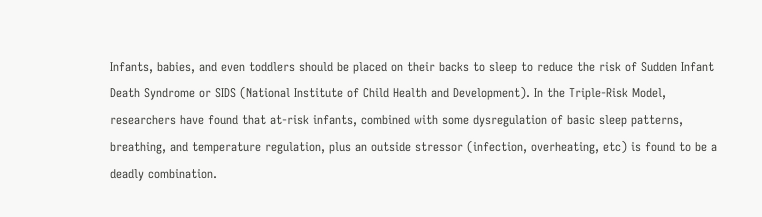Infants, babies, and even toddlers should be placed on their backs to sleep to reduce the risk of Sudden Infant Death Syndrome or SIDS (National Institute of Child Health and Development). In the Triple-Risk Model, researchers have found that at-risk infants, combined with some dysregulation of basic sleep patterns, breathing, and temperature regulation, plus an outside stressor (infection, overheating, etc) is found to be a deadly combination.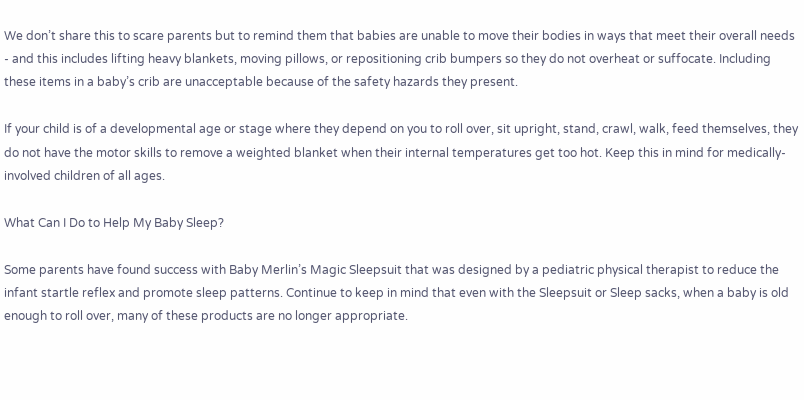We don’t share this to scare parents but to remind them that babies are unable to move their bodies in ways that meet their overall needs - and this includes lifting heavy blankets, moving pillows, or repositioning crib bumpers so they do not overheat or suffocate. Including these items in a baby’s crib are unacceptable because of the safety hazards they present.

If your child is of a developmental age or stage where they depend on you to roll over, sit upright, stand, crawl, walk, feed themselves, they do not have the motor skills to remove a weighted blanket when their internal temperatures get too hot. Keep this in mind for medically-involved children of all ages.

What Can I Do to Help My Baby Sleep?

Some parents have found success with Baby Merlin’s Magic Sleepsuit that was designed by a pediatric physical therapist to reduce the infant startle reflex and promote sleep patterns. Continue to keep in mind that even with the Sleepsuit or Sleep sacks, when a baby is old enough to roll over, many of these products are no longer appropriate.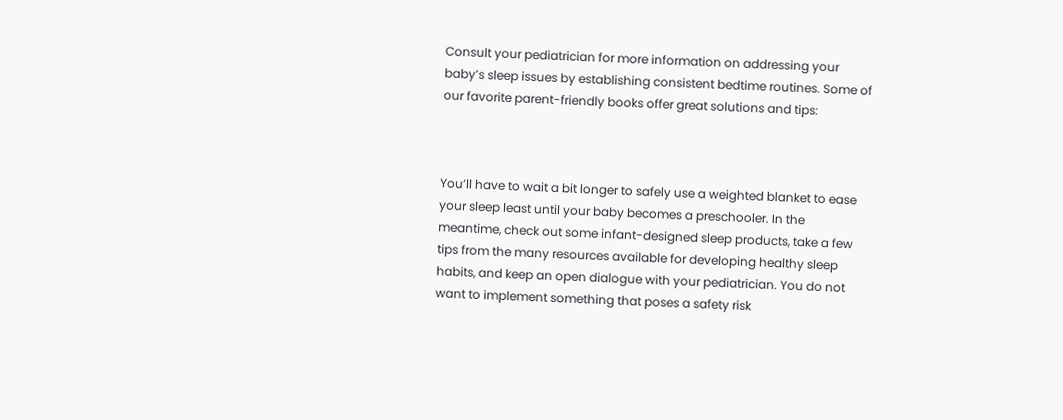Consult your pediatrician for more information on addressing your baby’s sleep issues by establishing consistent bedtime routines. Some of our favorite parent-friendly books offer great solutions and tips:



You’ll have to wait a bit longer to safely use a weighted blanket to ease your sleep least until your baby becomes a preschooler. In the meantime, check out some infant-designed sleep products, take a few tips from the many resources available for developing healthy sleep habits, and keep an open dialogue with your pediatrician. You do not want to implement something that poses a safety risk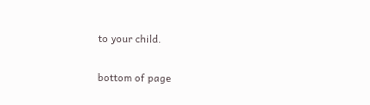to your child.


bottom of page